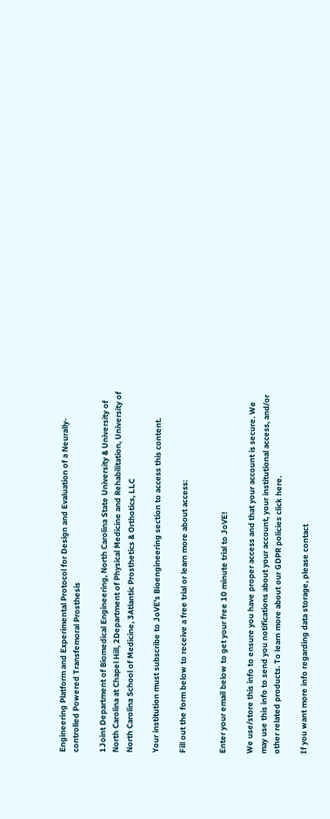Engineering Platform and Experimental Protocol for Design and Evaluation of a Neurally-controlled Powered Transfemoral Prosthesis

1Joint Department of Biomedical Engineering, North Carolina State University & University of North Carolina at Chapel Hill, 2Department of Physical Medicine and Rehabilitation, University of North Carolina School of Medicine, 3Atlantic Prosthetics & Orthotics, LLC

Your institution must subscribe to JoVE's Bioengineering section to access this content.

Fill out the form below to receive a free trial or learn more about access:


Enter your email below to get your free 10 minute trial to JoVE!

We use/store this info to ensure you have proper access and that your account is secure. We may use this info to send you notifications about your account, your institutional access, and/or other related products. To learn more about our GDPR policies click here.

If you want more info regarding data storage, please contact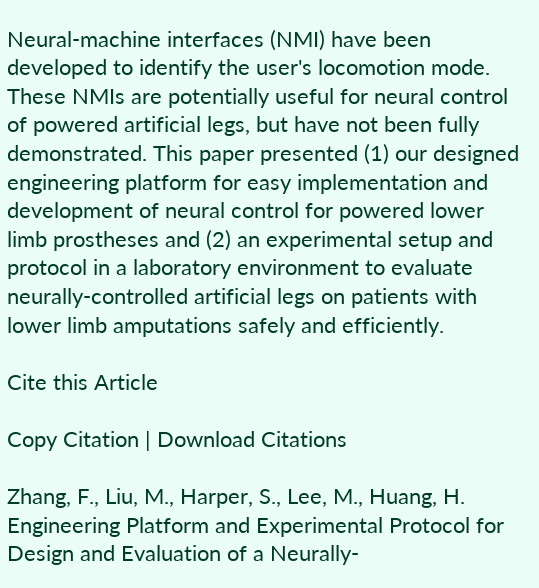Neural-machine interfaces (NMI) have been developed to identify the user's locomotion mode. These NMIs are potentially useful for neural control of powered artificial legs, but have not been fully demonstrated. This paper presented (1) our designed engineering platform for easy implementation and development of neural control for powered lower limb prostheses and (2) an experimental setup and protocol in a laboratory environment to evaluate neurally-controlled artificial legs on patients with lower limb amputations safely and efficiently.

Cite this Article

Copy Citation | Download Citations

Zhang, F., Liu, M., Harper, S., Lee, M., Huang, H. Engineering Platform and Experimental Protocol for Design and Evaluation of a Neurally-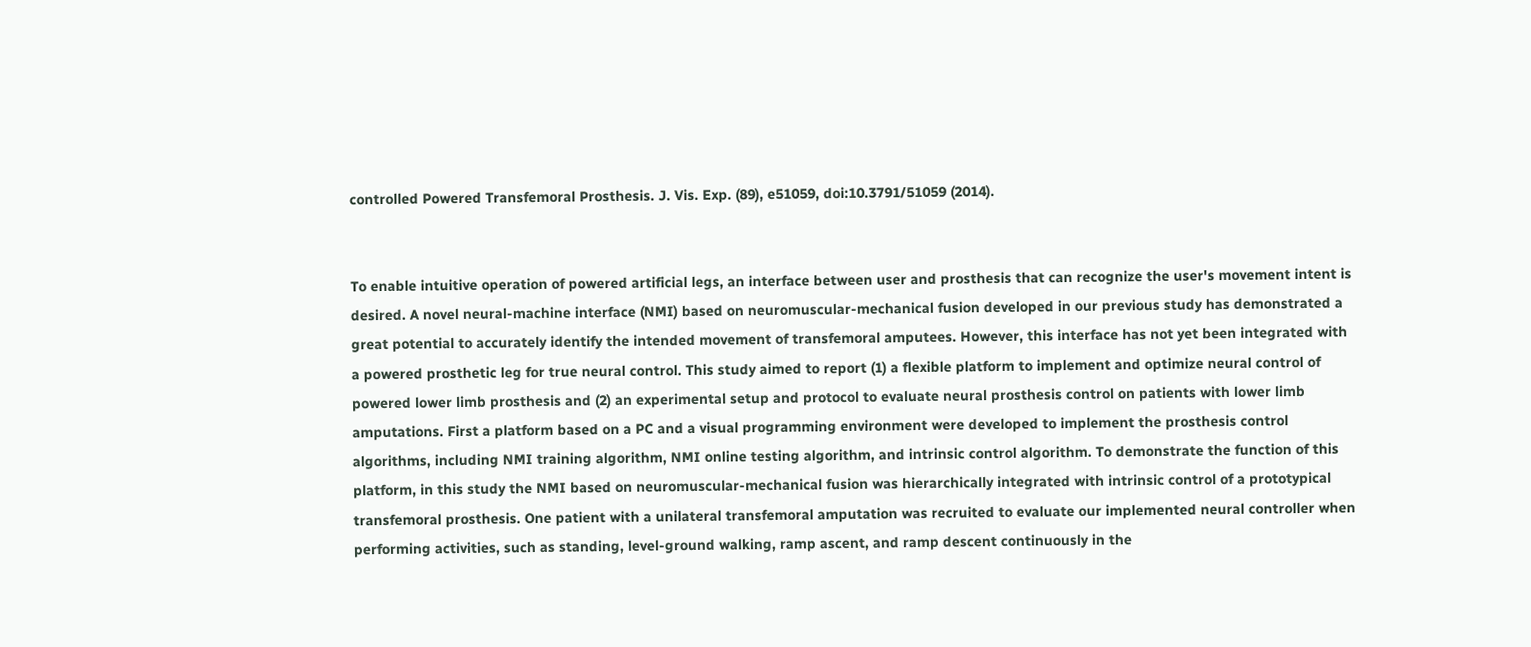controlled Powered Transfemoral Prosthesis. J. Vis. Exp. (89), e51059, doi:10.3791/51059 (2014).


To enable intuitive operation of powered artificial legs, an interface between user and prosthesis that can recognize the user's movement intent is desired. A novel neural-machine interface (NMI) based on neuromuscular-mechanical fusion developed in our previous study has demonstrated a great potential to accurately identify the intended movement of transfemoral amputees. However, this interface has not yet been integrated with a powered prosthetic leg for true neural control. This study aimed to report (1) a flexible platform to implement and optimize neural control of powered lower limb prosthesis and (2) an experimental setup and protocol to evaluate neural prosthesis control on patients with lower limb amputations. First a platform based on a PC and a visual programming environment were developed to implement the prosthesis control algorithms, including NMI training algorithm, NMI online testing algorithm, and intrinsic control algorithm. To demonstrate the function of this platform, in this study the NMI based on neuromuscular-mechanical fusion was hierarchically integrated with intrinsic control of a prototypical transfemoral prosthesis. One patient with a unilateral transfemoral amputation was recruited to evaluate our implemented neural controller when performing activities, such as standing, level-ground walking, ramp ascent, and ramp descent continuously in the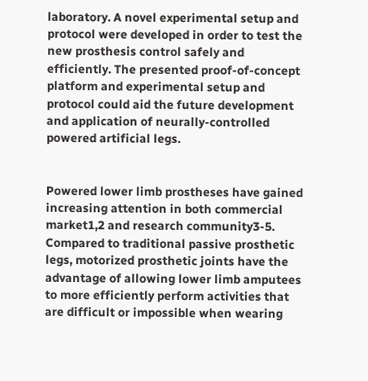laboratory. A novel experimental setup and protocol were developed in order to test the new prosthesis control safely and efficiently. The presented proof-of-concept platform and experimental setup and protocol could aid the future development and application of neurally-controlled powered artificial legs.


Powered lower limb prostheses have gained increasing attention in both commercial market1,2 and research community3-5. Compared to traditional passive prosthetic legs, motorized prosthetic joints have the advantage of allowing lower limb amputees to more efficiently perform activities that are difficult or impossible when wearing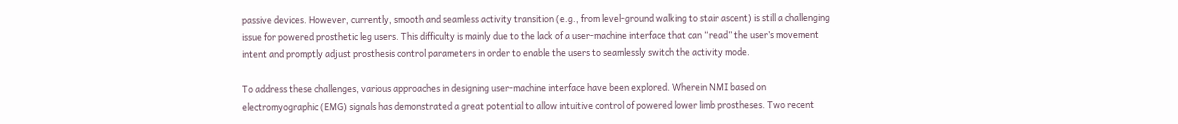passive devices. However, currently, smooth and seamless activity transition (e.g., from level-ground walking to stair ascent) is still a challenging issue for powered prosthetic leg users. This difficulty is mainly due to the lack of a user-machine interface that can “read” the user’s movement intent and promptly adjust prosthesis control parameters in order to enable the users to seamlessly switch the activity mode.

To address these challenges, various approaches in designing user-machine interface have been explored. Wherein NMI based on electromyographic (EMG) signals has demonstrated a great potential to allow intuitive control of powered lower limb prostheses. Two recent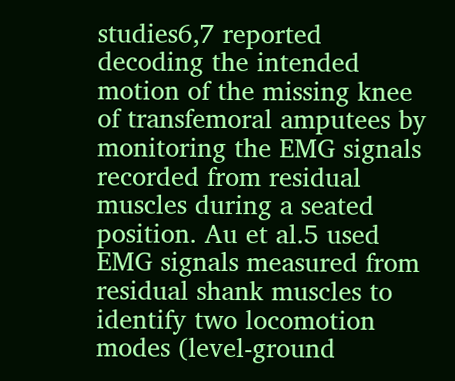studies6,7 reported decoding the intended motion of the missing knee of transfemoral amputees by monitoring the EMG signals recorded from residual muscles during a seated position. Au et al.5 used EMG signals measured from residual shank muscles to identify two locomotion modes (level-ground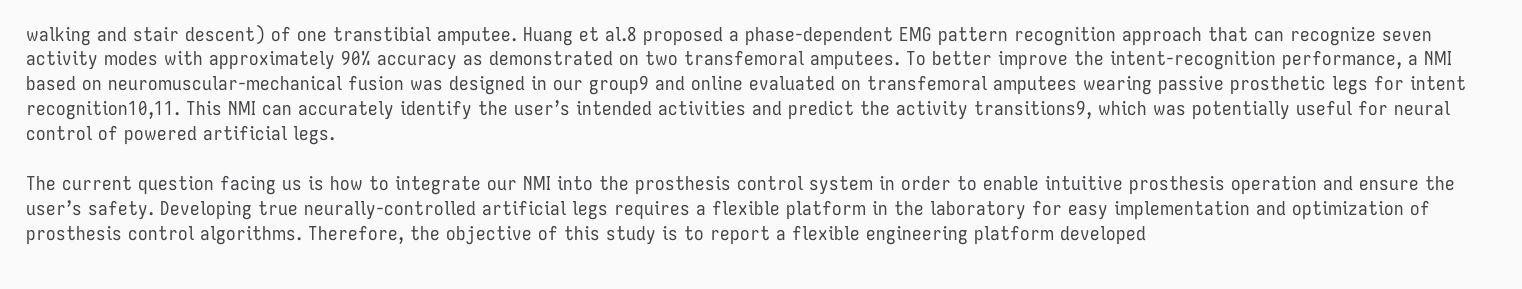walking and stair descent) of one transtibial amputee. Huang et al.8 proposed a phase-dependent EMG pattern recognition approach that can recognize seven activity modes with approximately 90% accuracy as demonstrated on two transfemoral amputees. To better improve the intent-recognition performance, a NMI based on neuromuscular-mechanical fusion was designed in our group9 and online evaluated on transfemoral amputees wearing passive prosthetic legs for intent recognition10,11. This NMI can accurately identify the user’s intended activities and predict the activity transitions9, which was potentially useful for neural control of powered artificial legs.

The current question facing us is how to integrate our NMI into the prosthesis control system in order to enable intuitive prosthesis operation and ensure the user’s safety. Developing true neurally-controlled artificial legs requires a flexible platform in the laboratory for easy implementation and optimization of prosthesis control algorithms. Therefore, the objective of this study is to report a flexible engineering platform developed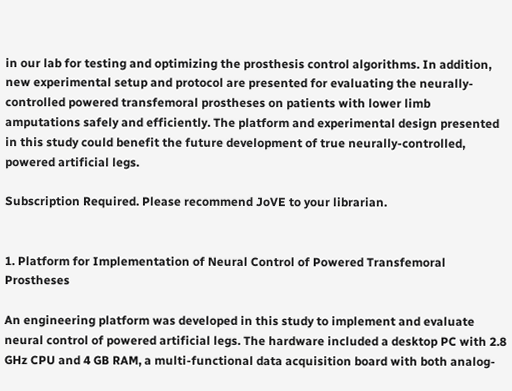in our lab for testing and optimizing the prosthesis control algorithms. In addition, new experimental setup and protocol are presented for evaluating the neurally-controlled powered transfemoral prostheses on patients with lower limb amputations safely and efficiently. The platform and experimental design presented in this study could benefit the future development of true neurally-controlled, powered artificial legs.

Subscription Required. Please recommend JoVE to your librarian.


1. Platform for Implementation of Neural Control of Powered Transfemoral Prostheses

An engineering platform was developed in this study to implement and evaluate neural control of powered artificial legs. The hardware included a desktop PC with 2.8 GHz CPU and 4 GB RAM, a multi-functional data acquisition board with both analog-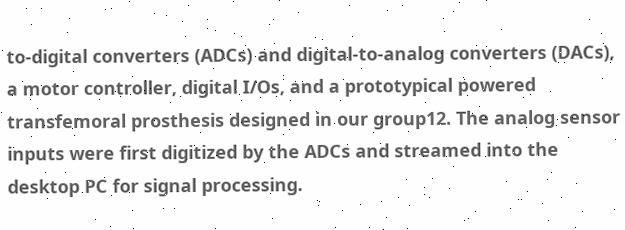to-digital converters (ADCs) and digital-to-analog converters (DACs), a motor controller, digital I/Os, and a prototypical powered transfemoral prosthesis designed in our group12. The analog sensor inputs were first digitized by the ADCs and streamed into the desktop PC for signal processing.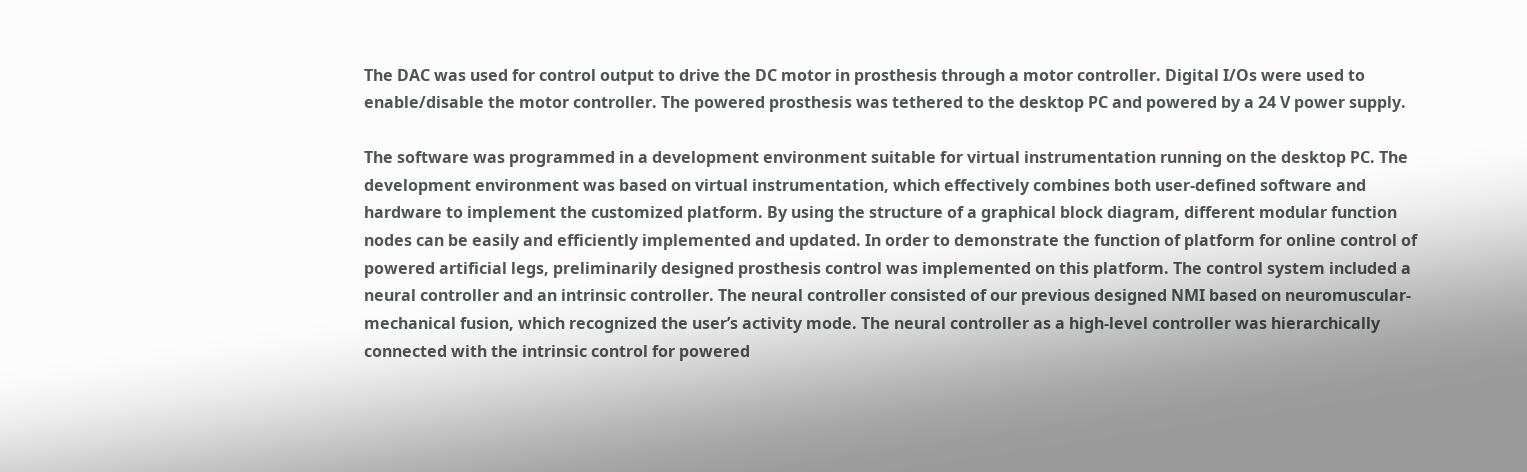The DAC was used for control output to drive the DC motor in prosthesis through a motor controller. Digital I/Os were used to enable/disable the motor controller. The powered prosthesis was tethered to the desktop PC and powered by a 24 V power supply.

The software was programmed in a development environment suitable for virtual instrumentation running on the desktop PC. The development environment was based on virtual instrumentation, which effectively combines both user-defined software and hardware to implement the customized platform. By using the structure of a graphical block diagram, different modular function nodes can be easily and efficiently implemented and updated. In order to demonstrate the function of platform for online control of powered artificial legs, preliminarily designed prosthesis control was implemented on this platform. The control system included a neural controller and an intrinsic controller. The neural controller consisted of our previous designed NMI based on neuromuscular-mechanical fusion, which recognized the user’s activity mode. The neural controller as a high-level controller was hierarchically connected with the intrinsic control for powered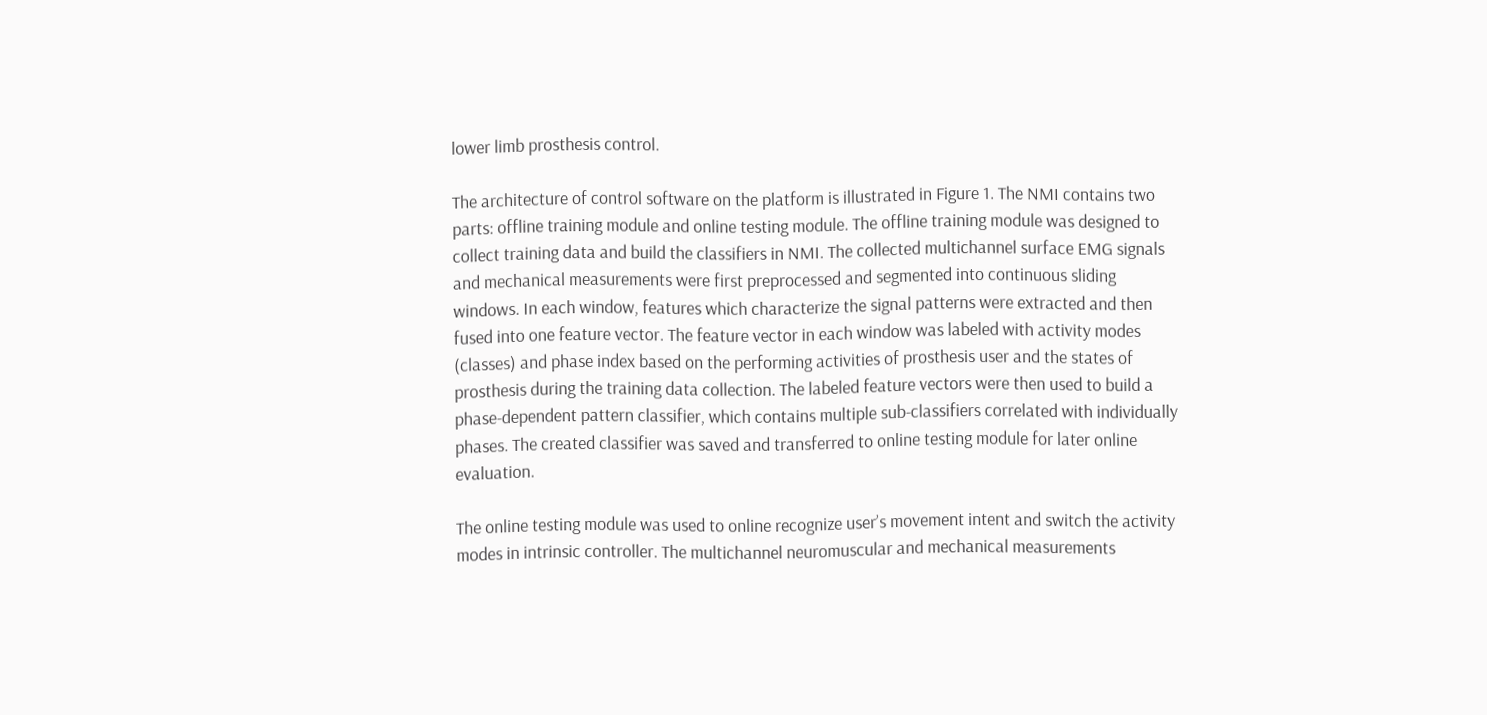lower limb prosthesis control.

The architecture of control software on the platform is illustrated in Figure 1. The NMI contains two parts: offline training module and online testing module. The offline training module was designed to collect training data and build the classifiers in NMI. The collected multichannel surface EMG signals and mechanical measurements were first preprocessed and segmented into continuous sliding windows. In each window, features which characterize the signal patterns were extracted and then fused into one feature vector. The feature vector in each window was labeled with activity modes (classes) and phase index based on the performing activities of prosthesis user and the states of prosthesis during the training data collection. The labeled feature vectors were then used to build a phase-dependent pattern classifier, which contains multiple sub-classifiers correlated with individually phases. The created classifier was saved and transferred to online testing module for later online evaluation.

The online testing module was used to online recognize user’s movement intent and switch the activity modes in intrinsic controller. The multichannel neuromuscular and mechanical measurements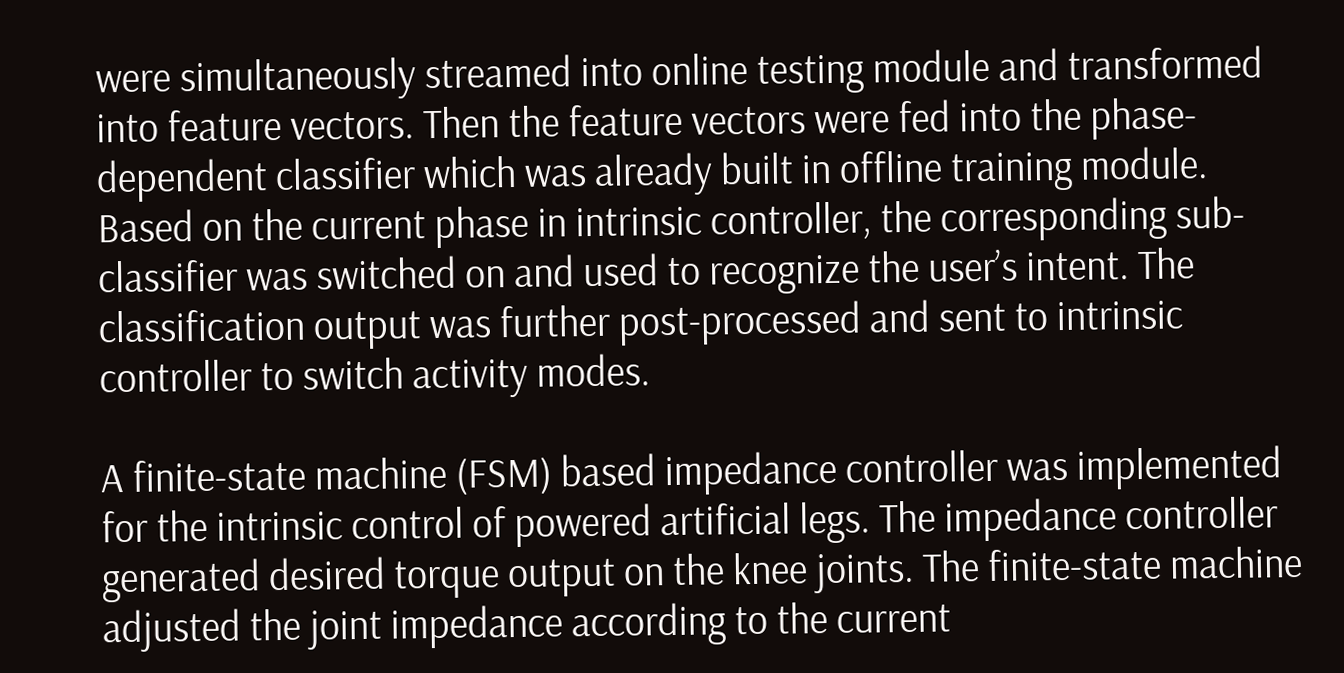were simultaneously streamed into online testing module and transformed into feature vectors. Then the feature vectors were fed into the phase-dependent classifier which was already built in offline training module. Based on the current phase in intrinsic controller, the corresponding sub-classifier was switched on and used to recognize the user’s intent. The classification output was further post-processed and sent to intrinsic controller to switch activity modes.

A finite-state machine (FSM) based impedance controller was implemented for the intrinsic control of powered artificial legs. The impedance controller generated desired torque output on the knee joints. The finite-state machine adjusted the joint impedance according to the current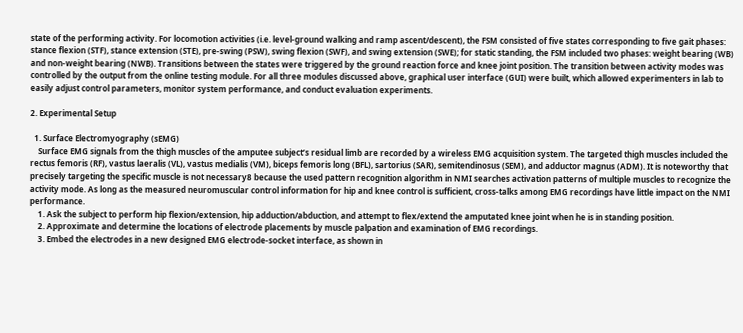state of the performing activity. For locomotion activities (i.e. level-ground walking and ramp ascent/descent), the FSM consisted of five states corresponding to five gait phases: stance flexion (STF), stance extension (STE), pre-swing (PSW), swing flexion (SWF), and swing extension (SWE); for static standing, the FSM included two phases: weight bearing (WB) and non-weight bearing (NWB). Transitions between the states were triggered by the ground reaction force and knee joint position. The transition between activity modes was controlled by the output from the online testing module. For all three modules discussed above, graphical user interface (GUI) were built, which allowed experimenters in lab to easily adjust control parameters, monitor system performance, and conduct evaluation experiments.

2. Experimental Setup

  1. Surface Electromyography (sEMG)
    Surface EMG signals from the thigh muscles of the amputee subject’s residual limb are recorded by a wireless EMG acquisition system. The targeted thigh muscles included the rectus femoris (RF), vastus laeralis (VL), vastus medialis (VM), biceps femoris long (BFL), sartorius (SAR), semitendinosus (SEM), and adductor magnus (ADM). It is noteworthy that precisely targeting the specific muscle is not necessary8 because the used pattern recognition algorithm in NMI searches activation patterns of multiple muscles to recognize the activity mode. As long as the measured neuromuscular control information for hip and knee control is sufficient, cross-talks among EMG recordings have little impact on the NMI performance.
    1. Ask the subject to perform hip flexion/extension, hip adduction/abduction, and attempt to flex/extend the amputated knee joint when he is in standing position.
    2. Approximate and determine the locations of electrode placements by muscle palpation and examination of EMG recordings.
    3. Embed the electrodes in a new designed EMG electrode-socket interface, as shown in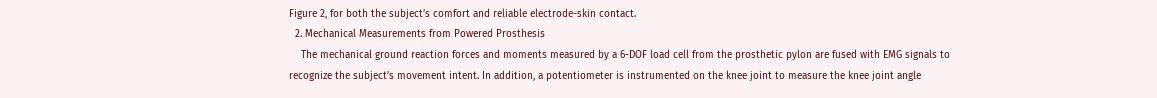Figure 2, for both the subject’s comfort and reliable electrode-skin contact.
  2. Mechanical Measurements from Powered Prosthesis
    The mechanical ground reaction forces and moments measured by a 6-DOF load cell from the prosthetic pylon are fused with EMG signals to recognize the subject’s movement intent. In addition, a potentiometer is instrumented on the knee joint to measure the knee joint angle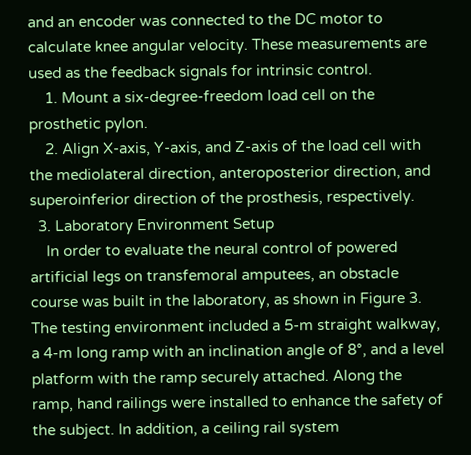and an encoder was connected to the DC motor to calculate knee angular velocity. These measurements are used as the feedback signals for intrinsic control.
    1. Mount a six-degree-freedom load cell on the prosthetic pylon.
    2. Align X-axis, Y-axis, and Z-axis of the load cell with the mediolateral direction, anteroposterior direction, and superoinferior direction of the prosthesis, respectively.
  3. Laboratory Environment Setup
    In order to evaluate the neural control of powered artificial legs on transfemoral amputees, an obstacle course was built in the laboratory, as shown in Figure 3. The testing environment included a 5-m straight walkway, a 4-m long ramp with an inclination angle of 8°, and a level platform with the ramp securely attached. Along the ramp, hand railings were installed to enhance the safety of the subject. In addition, a ceiling rail system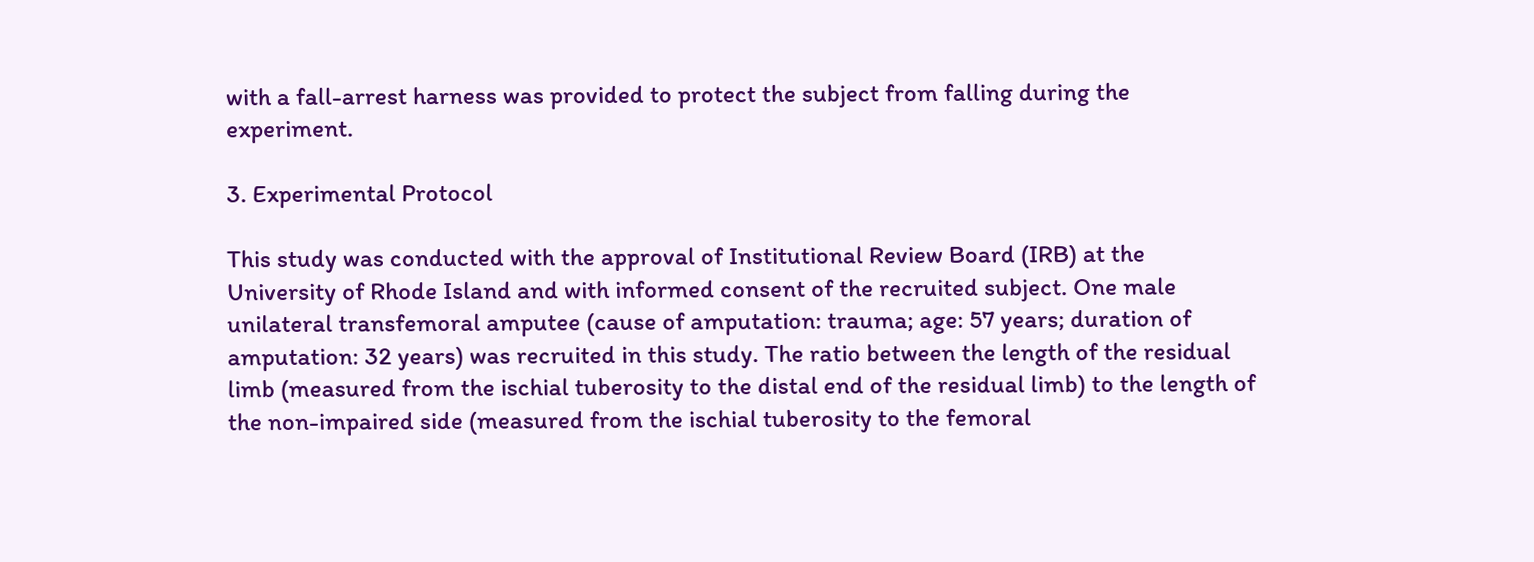with a fall-arrest harness was provided to protect the subject from falling during the experiment.

3. Experimental Protocol

This study was conducted with the approval of Institutional Review Board (IRB) at the University of Rhode Island and with informed consent of the recruited subject. One male unilateral transfemoral amputee (cause of amputation: trauma; age: 57 years; duration of amputation: 32 years) was recruited in this study. The ratio between the length of the residual limb (measured from the ischial tuberosity to the distal end of the residual limb) to the length of the non-impaired side (measured from the ischial tuberosity to the femoral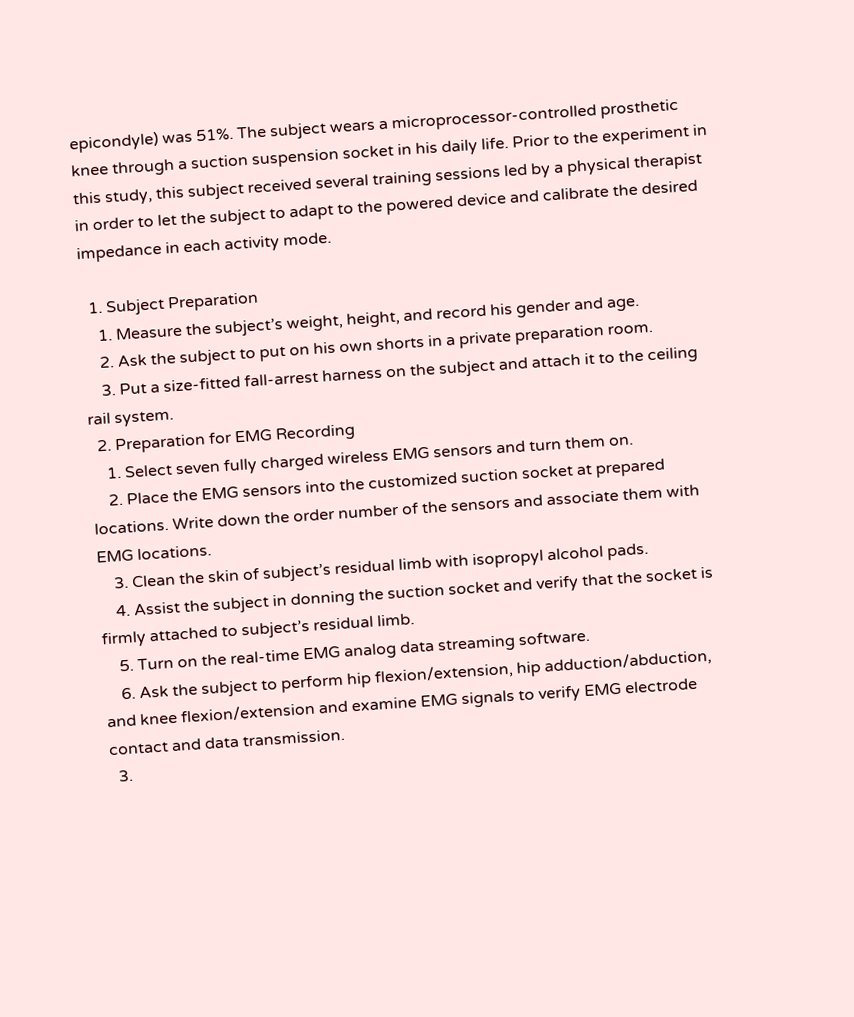epicondyle) was 51%. The subject wears a microprocessor-controlled prosthetic knee through a suction suspension socket in his daily life. Prior to the experiment in this study, this subject received several training sessions led by a physical therapist in order to let the subject to adapt to the powered device and calibrate the desired impedance in each activity mode.

  1. Subject Preparation
    1. Measure the subject’s weight, height, and record his gender and age.
    2. Ask the subject to put on his own shorts in a private preparation room.
    3. Put a size-fitted fall-arrest harness on the subject and attach it to the ceiling rail system.
  2. Preparation for EMG Recording
    1. Select seven fully charged wireless EMG sensors and turn them on.
    2. Place the EMG sensors into the customized suction socket at prepared locations. Write down the order number of the sensors and associate them with EMG locations.
    3. Clean the skin of subject’s residual limb with isopropyl alcohol pads.
    4. Assist the subject in donning the suction socket and verify that the socket is firmly attached to subject’s residual limb.
    5. Turn on the real-time EMG analog data streaming software.
    6. Ask the subject to perform hip flexion/extension, hip adduction/abduction, and knee flexion/extension and examine EMG signals to verify EMG electrode contact and data transmission.
  3.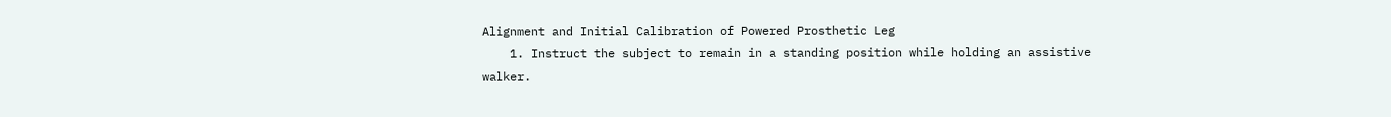Alignment and Initial Calibration of Powered Prosthetic Leg
    1. Instruct the subject to remain in a standing position while holding an assistive walker.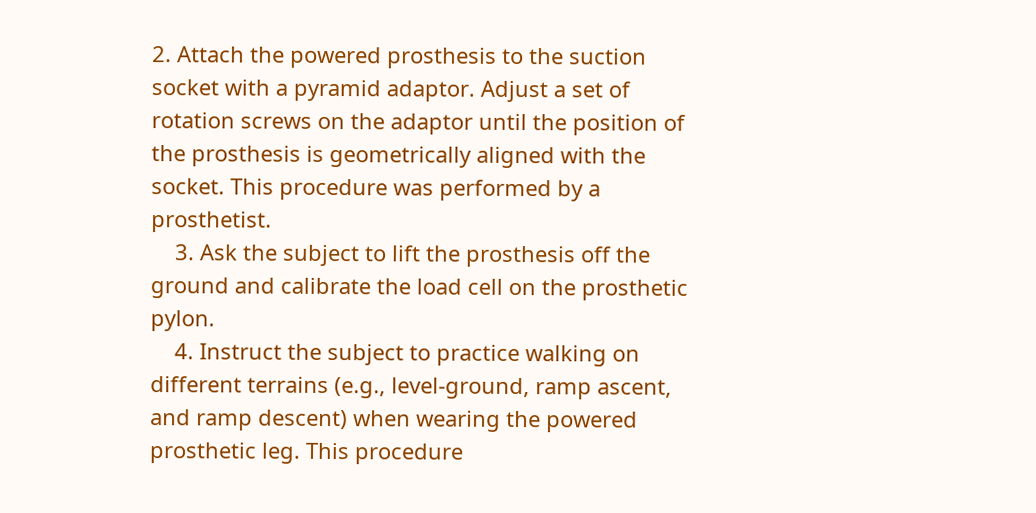2. Attach the powered prosthesis to the suction socket with a pyramid adaptor. Adjust a set of rotation screws on the adaptor until the position of the prosthesis is geometrically aligned with the socket. This procedure was performed by a prosthetist.
    3. Ask the subject to lift the prosthesis off the ground and calibrate the load cell on the prosthetic pylon.
    4. Instruct the subject to practice walking on different terrains (e.g., level-ground, ramp ascent, and ramp descent) when wearing the powered prosthetic leg. This procedure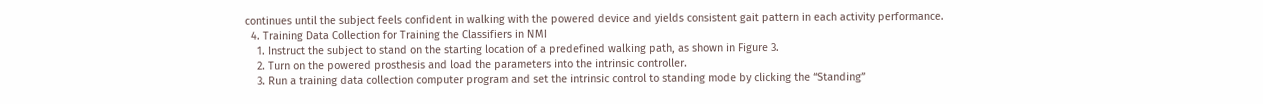continues until the subject feels confident in walking with the powered device and yields consistent gait pattern in each activity performance.
  4. Training Data Collection for Training the Classifiers in NMI
    1. Instruct the subject to stand on the starting location of a predefined walking path, as shown in Figure 3.
    2. Turn on the powered prosthesis and load the parameters into the intrinsic controller.
    3. Run a training data collection computer program and set the intrinsic control to standing mode by clicking the “Standing”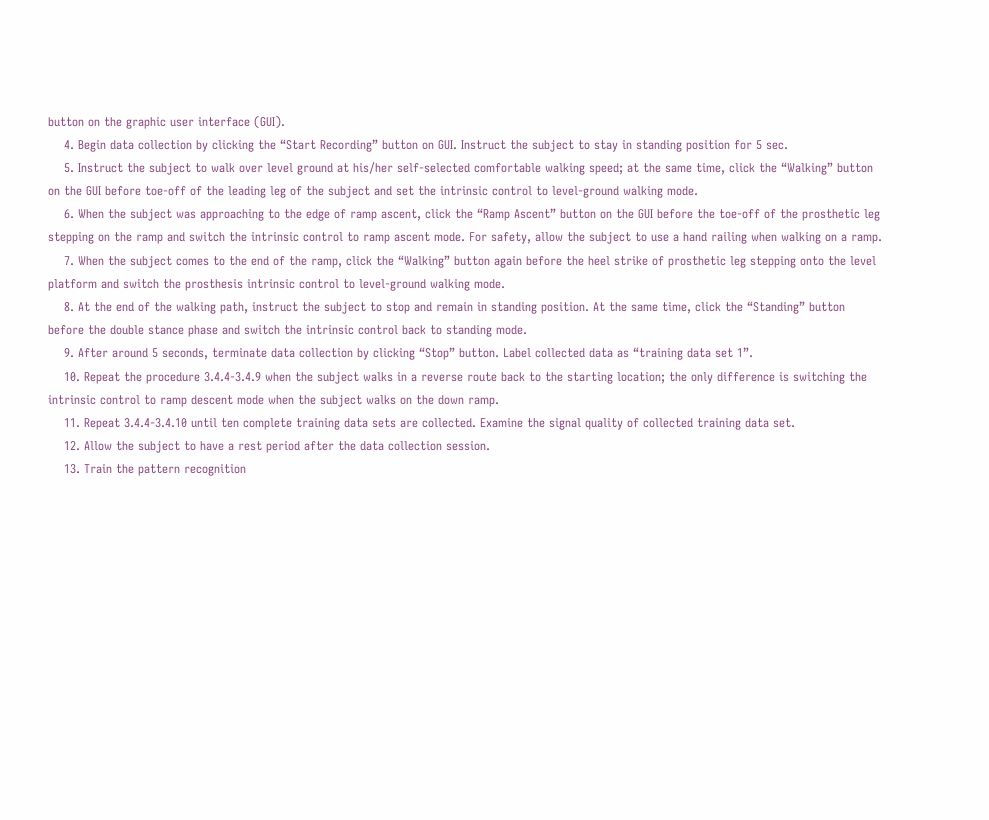button on the graphic user interface (GUI).
    4. Begin data collection by clicking the “Start Recording” button on GUI. Instruct the subject to stay in standing position for 5 sec.
    5. Instruct the subject to walk over level ground at his/her self-selected comfortable walking speed; at the same time, click the “Walking” button on the GUI before toe-off of the leading leg of the subject and set the intrinsic control to level-ground walking mode.
    6. When the subject was approaching to the edge of ramp ascent, click the “Ramp Ascent” button on the GUI before the toe-off of the prosthetic leg stepping on the ramp and switch the intrinsic control to ramp ascent mode. For safety, allow the subject to use a hand railing when walking on a ramp.
    7. When the subject comes to the end of the ramp, click the “Walking” button again before the heel strike of prosthetic leg stepping onto the level platform and switch the prosthesis intrinsic control to level-ground walking mode.
    8. At the end of the walking path, instruct the subject to stop and remain in standing position. At the same time, click the “Standing” button before the double stance phase and switch the intrinsic control back to standing mode.
    9. After around 5 seconds, terminate data collection by clicking “Stop” button. Label collected data as “training data set 1”.
    10. Repeat the procedure 3.4.4-3.4.9 when the subject walks in a reverse route back to the starting location; the only difference is switching the intrinsic control to ramp descent mode when the subject walks on the down ramp.
    11. Repeat 3.4.4-3.4.10 until ten complete training data sets are collected. Examine the signal quality of collected training data set.
    12. Allow the subject to have a rest period after the data collection session.
    13. Train the pattern recognition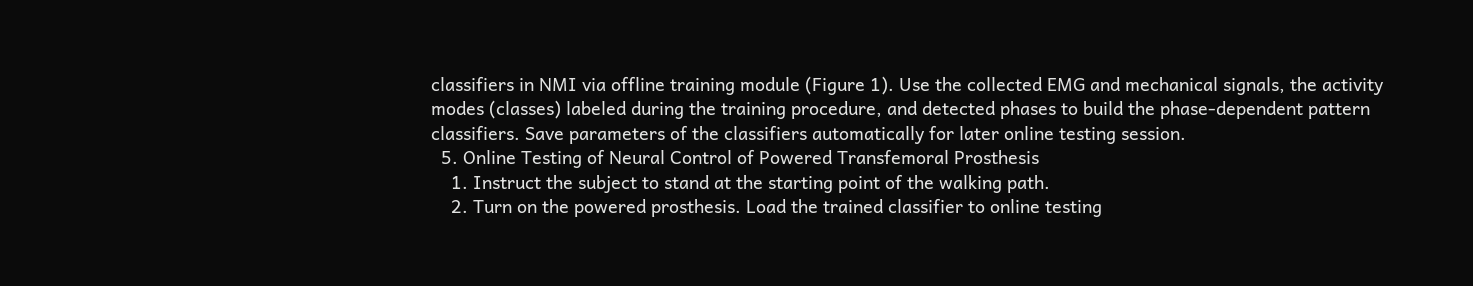classifiers in NMI via offline training module (Figure 1). Use the collected EMG and mechanical signals, the activity modes (classes) labeled during the training procedure, and detected phases to build the phase-dependent pattern classifiers. Save parameters of the classifiers automatically for later online testing session.
  5. Online Testing of Neural Control of Powered Transfemoral Prosthesis
    1. Instruct the subject to stand at the starting point of the walking path.
    2. Turn on the powered prosthesis. Load the trained classifier to online testing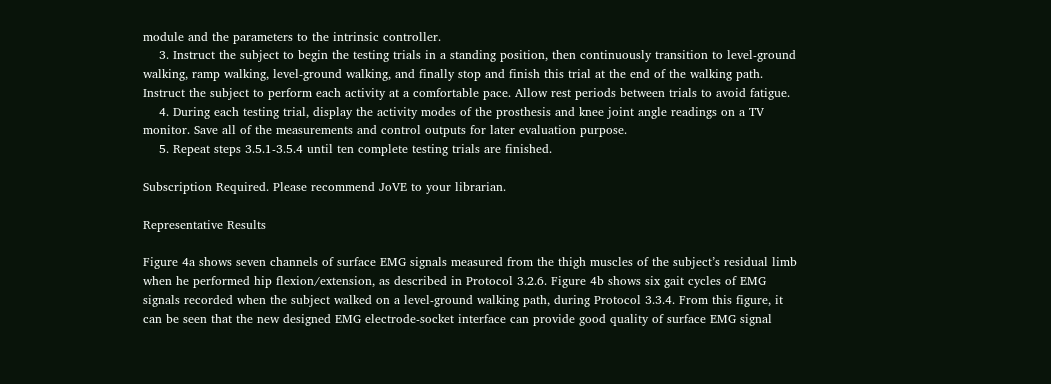module and the parameters to the intrinsic controller.
    3. Instruct the subject to begin the testing trials in a standing position, then continuously transition to level-ground walking, ramp walking, level-ground walking, and finally stop and finish this trial at the end of the walking path. Instruct the subject to perform each activity at a comfortable pace. Allow rest periods between trials to avoid fatigue.
    4. During each testing trial, display the activity modes of the prosthesis and knee joint angle readings on a TV monitor. Save all of the measurements and control outputs for later evaluation purpose.
    5. Repeat steps 3.5.1-3.5.4 until ten complete testing trials are finished.

Subscription Required. Please recommend JoVE to your librarian.

Representative Results

Figure 4a shows seven channels of surface EMG signals measured from the thigh muscles of the subject’s residual limb when he performed hip flexion/extension, as described in Protocol 3.2.6. Figure 4b shows six gait cycles of EMG signals recorded when the subject walked on a level-ground walking path, during Protocol 3.3.4. From this figure, it can be seen that the new designed EMG electrode-socket interface can provide good quality of surface EMG signal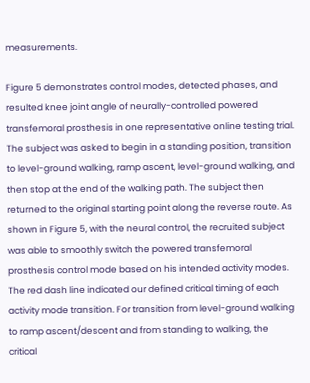measurements.

Figure 5 demonstrates control modes, detected phases, and resulted knee joint angle of neurally-controlled powered transfemoral prosthesis in one representative online testing trial. The subject was asked to begin in a standing position, transition to level-ground walking, ramp ascent, level-ground walking, and then stop at the end of the walking path. The subject then returned to the original starting point along the reverse route. As shown in Figure 5, with the neural control, the recruited subject was able to smoothly switch the powered transfemoral prosthesis control mode based on his intended activity modes. The red dash line indicated our defined critical timing of each activity mode transition. For transition from level-ground walking to ramp ascent/descent and from standing to walking, the critical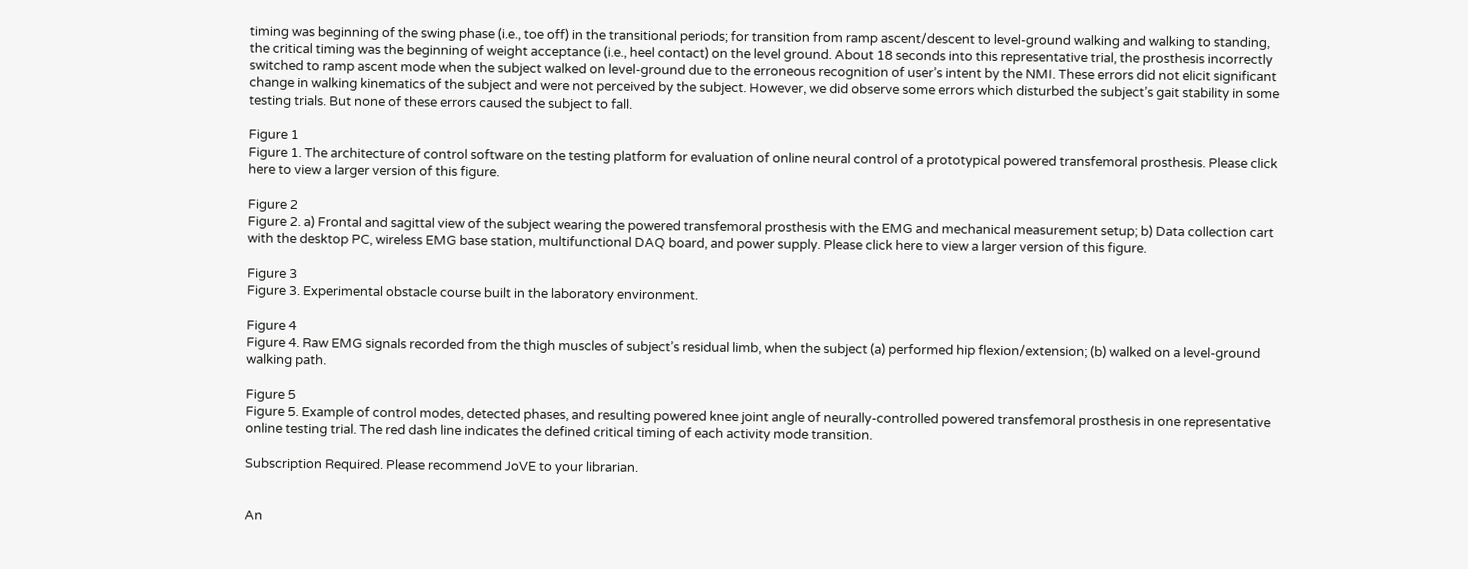timing was beginning of the swing phase (i.e., toe off) in the transitional periods; for transition from ramp ascent/descent to level-ground walking and walking to standing, the critical timing was the beginning of weight acceptance (i.e., heel contact) on the level ground. About 18 seconds into this representative trial, the prosthesis incorrectly switched to ramp ascent mode when the subject walked on level-ground due to the erroneous recognition of user’s intent by the NMI. These errors did not elicit significant change in walking kinematics of the subject and were not perceived by the subject. However, we did observe some errors which disturbed the subject’s gait stability in some testing trials. But none of these errors caused the subject to fall.

Figure 1
Figure 1. The architecture of control software on the testing platform for evaluation of online neural control of a prototypical powered transfemoral prosthesis. Please click here to view a larger version of this figure.

Figure 2
Figure 2. a) Frontal and sagittal view of the subject wearing the powered transfemoral prosthesis with the EMG and mechanical measurement setup; b) Data collection cart with the desktop PC, wireless EMG base station, multifunctional DAQ board, and power supply. Please click here to view a larger version of this figure.

Figure 3
Figure 3. Experimental obstacle course built in the laboratory environment.

Figure 4
Figure 4. Raw EMG signals recorded from the thigh muscles of subject’s residual limb, when the subject (a) performed hip flexion/extension; (b) walked on a level-ground walking path.

Figure 5
Figure 5. Example of control modes, detected phases, and resulting powered knee joint angle of neurally-controlled powered transfemoral prosthesis in one representative online testing trial. The red dash line indicates the defined critical timing of each activity mode transition.

Subscription Required. Please recommend JoVE to your librarian.


An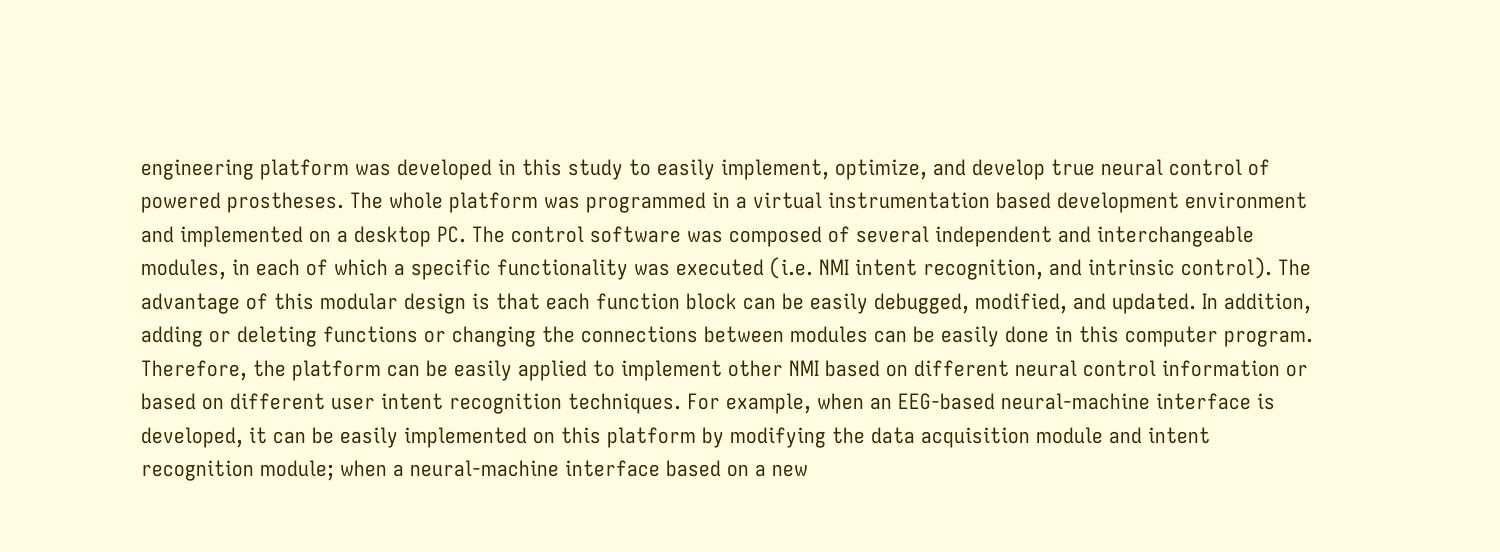engineering platform was developed in this study to easily implement, optimize, and develop true neural control of powered prostheses. The whole platform was programmed in a virtual instrumentation based development environment and implemented on a desktop PC. The control software was composed of several independent and interchangeable modules, in each of which a specific functionality was executed (i.e. NMI intent recognition, and intrinsic control). The advantage of this modular design is that each function block can be easily debugged, modified, and updated. In addition, adding or deleting functions or changing the connections between modules can be easily done in this computer program. Therefore, the platform can be easily applied to implement other NMI based on different neural control information or based on different user intent recognition techniques. For example, when an EEG-based neural-machine interface is developed, it can be easily implemented on this platform by modifying the data acquisition module and intent recognition module; when a neural-machine interface based on a new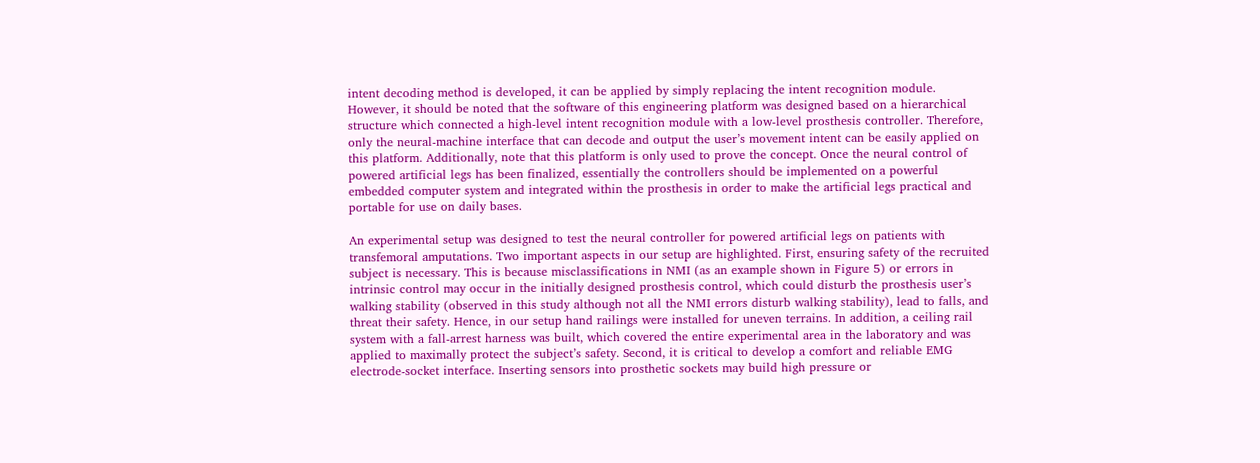intent decoding method is developed, it can be applied by simply replacing the intent recognition module. However, it should be noted that the software of this engineering platform was designed based on a hierarchical structure which connected a high-level intent recognition module with a low-level prosthesis controller. Therefore, only the neural-machine interface that can decode and output the user’s movement intent can be easily applied on this platform. Additionally, note that this platform is only used to prove the concept. Once the neural control of powered artificial legs has been finalized, essentially the controllers should be implemented on a powerful embedded computer system and integrated within the prosthesis in order to make the artificial legs practical and portable for use on daily bases.

An experimental setup was designed to test the neural controller for powered artificial legs on patients with transfemoral amputations. Two important aspects in our setup are highlighted. First, ensuring safety of the recruited subject is necessary. This is because misclassifications in NMI (as an example shown in Figure 5) or errors in intrinsic control may occur in the initially designed prosthesis control, which could disturb the prosthesis user’s walking stability (observed in this study although not all the NMI errors disturb walking stability), lead to falls, and threat their safety. Hence, in our setup hand railings were installed for uneven terrains. In addition, a ceiling rail system with a fall-arrest harness was built, which covered the entire experimental area in the laboratory and was applied to maximally protect the subject’s safety. Second, it is critical to develop a comfort and reliable EMG electrode-socket interface. Inserting sensors into prosthetic sockets may build high pressure or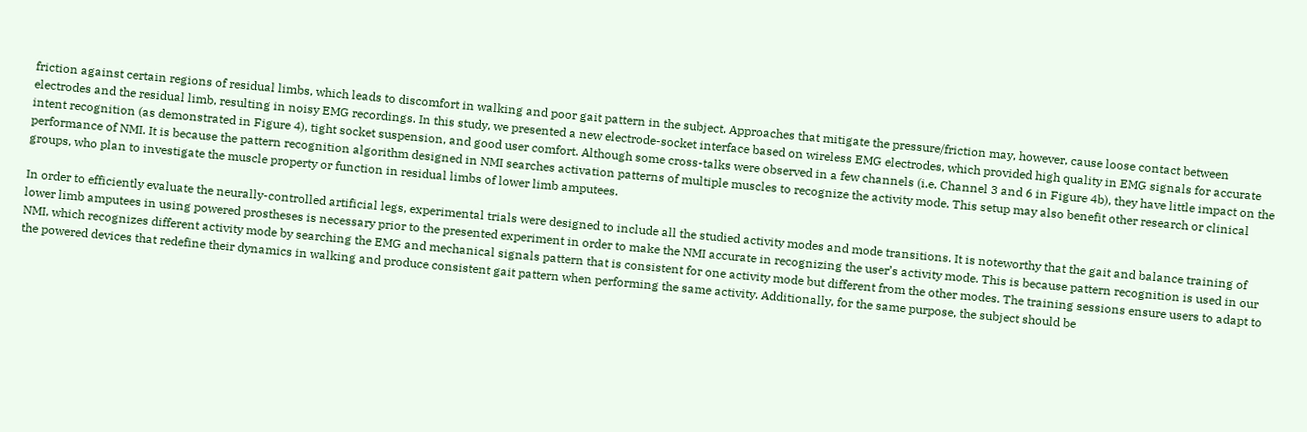friction against certain regions of residual limbs, which leads to discomfort in walking and poor gait pattern in the subject. Approaches that mitigate the pressure/friction may, however, cause loose contact between electrodes and the residual limb, resulting in noisy EMG recordings. In this study, we presented a new electrode-socket interface based on wireless EMG electrodes, which provided high quality in EMG signals for accurate intent recognition (as demonstrated in Figure 4), tight socket suspension, and good user comfort. Although some cross-talks were observed in a few channels (i.e. Channel 3 and 6 in Figure 4b), they have little impact on the performance of NMI. It is because the pattern recognition algorithm designed in NMI searches activation patterns of multiple muscles to recognize the activity mode. This setup may also benefit other research or clinical groups, who plan to investigate the muscle property or function in residual limbs of lower limb amputees.

In order to efficiently evaluate the neurally-controlled artificial legs, experimental trials were designed to include all the studied activity modes and mode transitions. It is noteworthy that the gait and balance training of lower limb amputees in using powered prostheses is necessary prior to the presented experiment in order to make the NMI accurate in recognizing the user’s activity mode. This is because pattern recognition is used in our NMI, which recognizes different activity mode by searching the EMG and mechanical signals pattern that is consistent for one activity mode but different from the other modes. The training sessions ensure users to adapt to the powered devices that redefine their dynamics in walking and produce consistent gait pattern when performing the same activity. Additionally, for the same purpose, the subject should be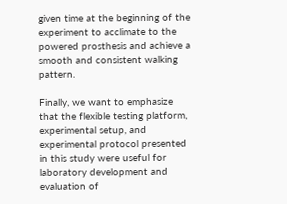given time at the beginning of the experiment to acclimate to the powered prosthesis and achieve a smooth and consistent walking pattern.

Finally, we want to emphasize that the flexible testing platform, experimental setup, and experimental protocol presented in this study were useful for laboratory development and evaluation of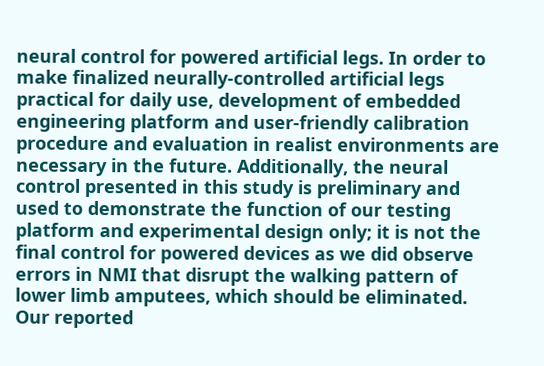neural control for powered artificial legs. In order to make finalized neurally-controlled artificial legs practical for daily use, development of embedded engineering platform and user-friendly calibration procedure and evaluation in realist environments are necessary in the future. Additionally, the neural control presented in this study is preliminary and used to demonstrate the function of our testing platform and experimental design only; it is not the final control for powered devices as we did observe errors in NMI that disrupt the walking pattern of lower limb amputees, which should be eliminated. Our reported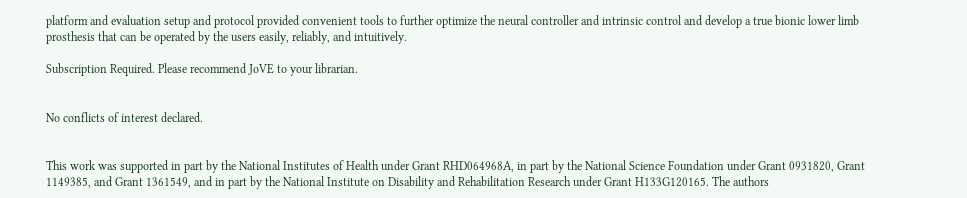platform and evaluation setup and protocol provided convenient tools to further optimize the neural controller and intrinsic control and develop a true bionic lower limb prosthesis that can be operated by the users easily, reliably, and intuitively.

Subscription Required. Please recommend JoVE to your librarian.


No conflicts of interest declared.


This work was supported in part by the National Institutes of Health under Grant RHD064968A, in part by the National Science Foundation under Grant 0931820, Grant 1149385, and Grant 1361549, and in part by the National Institute on Disability and Rehabilitation Research under Grant H133G120165. The authors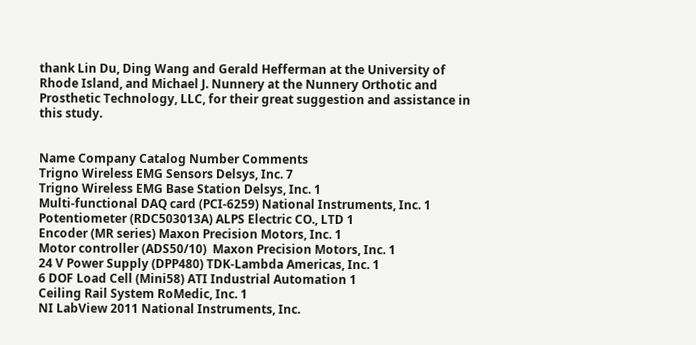thank Lin Du, Ding Wang and Gerald Hefferman at the University of Rhode Island, and Michael J. Nunnery at the Nunnery Orthotic and Prosthetic Technology, LLC, for their great suggestion and assistance in this study.


Name Company Catalog Number Comments
Trigno Wireless EMG Sensors Delsys, Inc. 7
Trigno Wireless EMG Base Station Delsys, Inc. 1
Multi-functional DAQ card (PCI-6259) National Instruments, Inc. 1
Potentiometer (RDC503013A) ALPS Electric CO., LTD 1
Encoder (MR series) Maxon Precision Motors, Inc. 1
Motor controller (ADS50/10)  Maxon Precision Motors, Inc. 1
24 V Power Supply (DPP480) TDK-Lambda Americas, Inc. 1
6 DOF Load Cell (Mini58) ATI Industrial Automation 1
Ceiling Rail System RoMedic, Inc. 1
NI LabView 2011 National Instruments, Inc.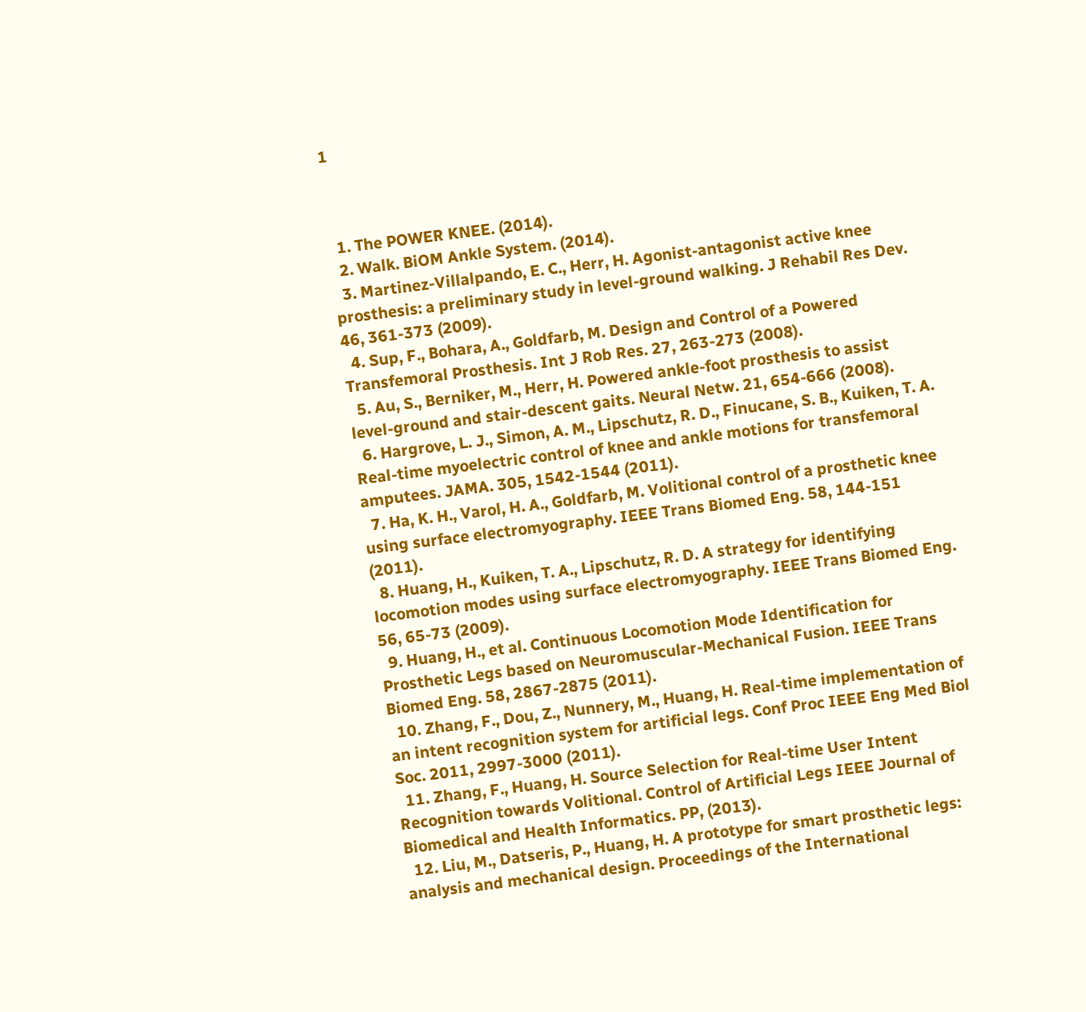1



  1. The POWER KNEE. (2014).
  2. Walk. BiOM Ankle System. (2014).
  3. Martinez-Villalpando, E. C., Herr, H. Agonist-antagonist active knee prosthesis: a preliminary study in level-ground walking. J Rehabil Res Dev. 46, 361-373 (2009).
  4. Sup, F., Bohara, A., Goldfarb, M. Design and Control of a Powered Transfemoral Prosthesis. Int J Rob Res. 27, 263-273 (2008).
  5. Au, S., Berniker, M., Herr, H. Powered ankle-foot prosthesis to assist level-ground and stair-descent gaits. Neural Netw. 21, 654-666 (2008).
  6. Hargrove, L. J., Simon, A. M., Lipschutz, R. D., Finucane, S. B., Kuiken, T. A. Real-time myoelectric control of knee and ankle motions for transfemoral amputees. JAMA. 305, 1542-1544 (2011).
  7. Ha, K. H., Varol, H. A., Goldfarb, M. Volitional control of a prosthetic knee using surface electromyography. IEEE Trans Biomed Eng. 58, 144-151 (2011).
  8. Huang, H., Kuiken, T. A., Lipschutz, R. D. A strategy for identifying locomotion modes using surface electromyography. IEEE Trans Biomed Eng. 56, 65-73 (2009).
  9. Huang, H., et al. Continuous Locomotion Mode Identification for Prosthetic Legs based on Neuromuscular-Mechanical Fusion. IEEE Trans Biomed Eng. 58, 2867-2875 (2011).
  10. Zhang, F., Dou, Z., Nunnery, M., Huang, H. Real-time implementation of an intent recognition system for artificial legs. Conf Proc IEEE Eng Med Biol Soc. 2011, 2997-3000 (2011).
  11. Zhang, F., Huang, H. Source Selection for Real-time User Intent Recognition towards Volitional. Control of Artificial Legs IEEE Journal of Biomedical and Health Informatics. PP, (2013).
  12. Liu, M., Datseris, P., Huang, H. A prototype for smart prosthetic legs: analysis and mechanical design. Proceedings of the International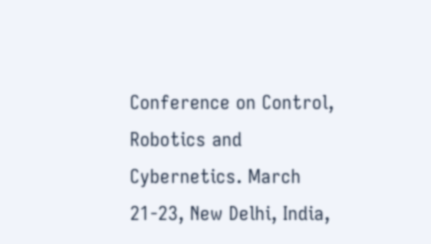Conference on Control, Robotics and Cybernetics. March 21-23, New Delhi, India,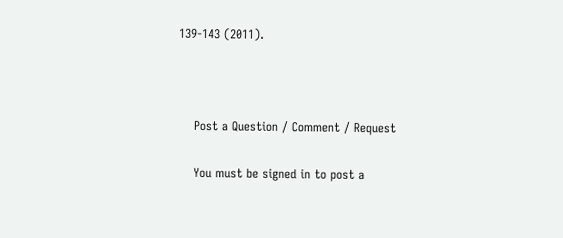139-143 (2011).



    Post a Question / Comment / Request

    You must be signed in to post a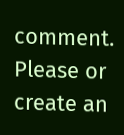comment. Please or create an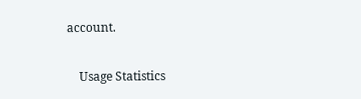account.

    Usage Statistics